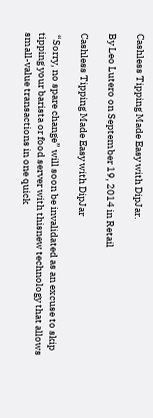Cashless Tipping Made Easy with DipJar.

By Leo Lutero on September 19, 2014 in Retail

Cashless Tipping Made Easy with DipJar

 “Sorry, no spare change” will soon be invalidated as an excuse to skip tipping your barista or food server with thisnew technology that allows small-value transactions in one quick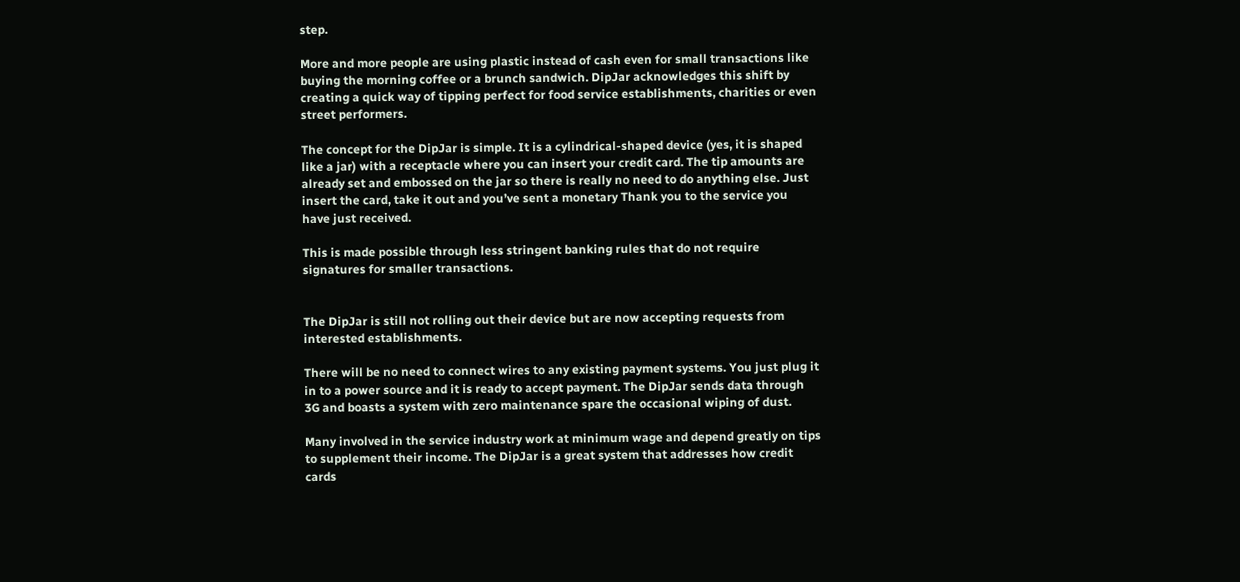step.

More and more people are using plastic instead of cash even for small transactions like buying the morning coffee or a brunch sandwich. DipJar acknowledges this shift by creating a quick way of tipping perfect for food service establishments, charities or even street performers.

The concept for the DipJar is simple. It is a cylindrical-shaped device (yes, it is shaped like a jar) with a receptacle where you can insert your credit card. The tip amounts are already set and embossed on the jar so there is really no need to do anything else. Just insert the card, take it out and you’ve sent a monetary Thank you to the service you have just received.

This is made possible through less stringent banking rules that do not require signatures for smaller transactions.


The DipJar is still not rolling out their device but are now accepting requests from interested establishments.

There will be no need to connect wires to any existing payment systems. You just plug it in to a power source and it is ready to accept payment. The DipJar sends data through 3G and boasts a system with zero maintenance spare the occasional wiping of dust.

Many involved in the service industry work at minimum wage and depend greatly on tips to supplement their income. The DipJar is a great system that addresses how credit cards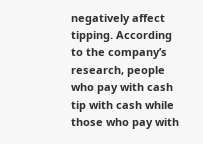negatively affect tipping. According to the company’s research, people who pay with cash tip with cash while those who pay with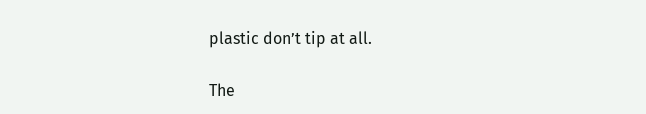plastic don’t tip at all.

The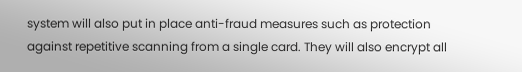system will also put in place anti-fraud measures such as protection against repetitive scanning from a single card. They will also encrypt all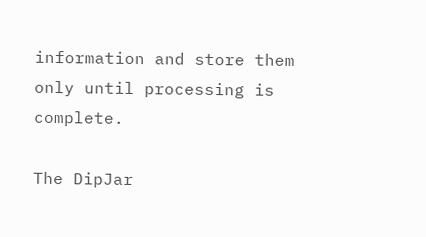information and store them only until processing is complete.

The DipJar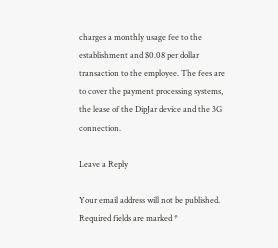charges a monthly usage fee to the establishment and $0.08 per dollar transaction to the employee. The fees are to cover the payment processing systems, the lease of the DipJar device and the 3G connection.

Leave a Reply

Your email address will not be published. Required fields are marked *